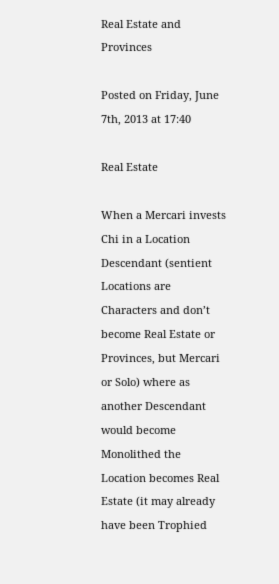Real Estate and Provinces

Posted on Friday, June 7th, 2013 at 17:40

Real Estate

When a Mercari invests Chi in a Location Descendant (sentient Locations are Characters and don’t become Real Estate or Provinces, but Mercari or Solo) where as another Descendant would become Monolithed the Location becomes Real Estate (it may already have been Trophied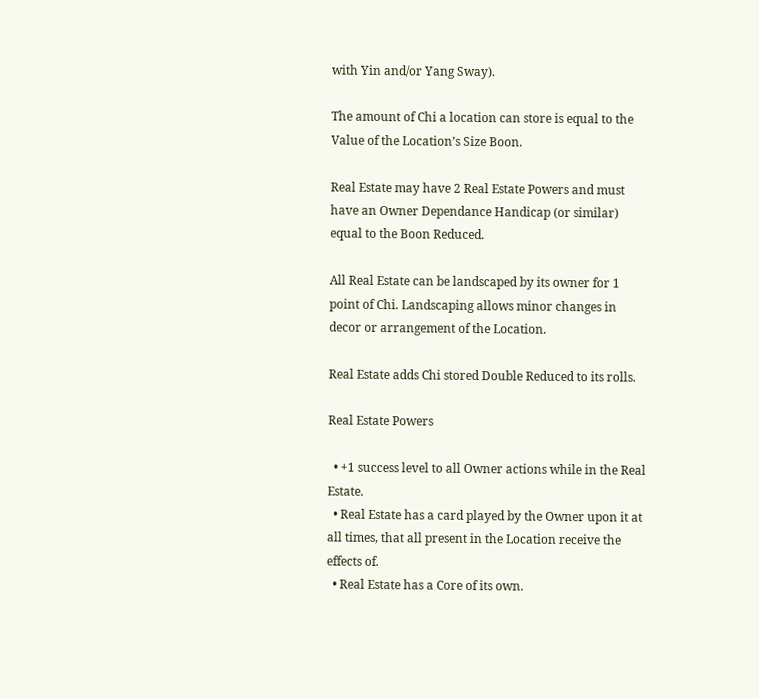with Yin and/or Yang Sway).

The amount of Chi a location can store is equal to the Value of the Location’s Size Boon.

Real Estate may have 2 Real Estate Powers and must have an Owner Dependance Handicap (or similar) equal to the Boon Reduced.

All Real Estate can be landscaped by its owner for 1 point of Chi. Landscaping allows minor changes in decor or arrangement of the Location.

Real Estate adds Chi stored Double Reduced to its rolls.

Real Estate Powers

  • +1 success level to all Owner actions while in the Real Estate.
  • Real Estate has a card played by the Owner upon it at all times, that all present in the Location receive the effects of.
  • Real Estate has a Core of its own.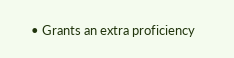• Grants an extra proficiency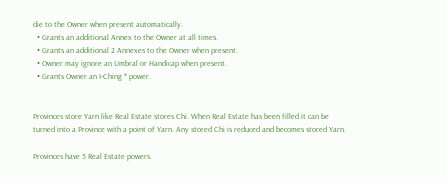die to the Owner when present automatically.
  • Grants an additional Annex to the Owner at all times.
  • Grants an additional 2 Annexes to the Owner when present.
  • Owner may ignore an Umbral or Handicap when present.
  • Grants Owner an I-Ching * power.


Provinces store Yarn like Real Estate stores Chi. When Real Estate has been filled it can be turned into a Province with a point of Yarn. Any stored Chi is reduced and becomes stored Yarn.

Provinces have 5 Real Estate powers.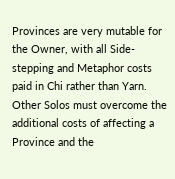Provinces are very mutable for the Owner, with all Side-stepping and Metaphor costs paid in Chi rather than Yarn. Other Solos must overcome the additional costs of affecting a Province and the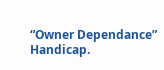“Owner Dependance” Handicap.